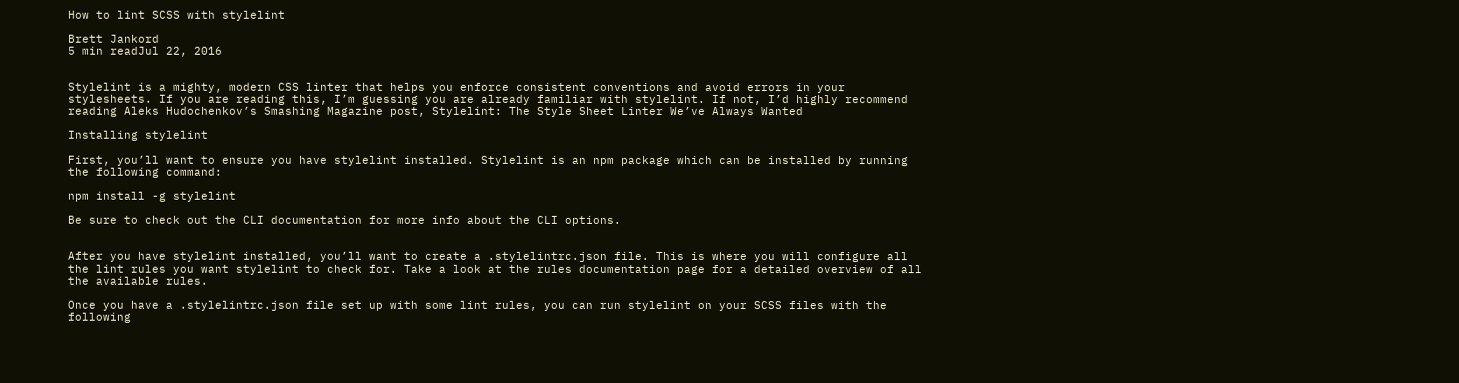How to lint SCSS with stylelint

Brett Jankord
5 min readJul 22, 2016


Stylelint is a mighty, modern CSS linter that helps you enforce consistent conventions and avoid errors in your stylesheets. If you are reading this, I’m guessing you are already familiar with stylelint. If not, I’d highly recommend reading Aleks Hudochenkov’s Smashing Magazine post, Stylelint: The Style Sheet Linter We’ve Always Wanted

Installing stylelint

First, you’ll want to ensure you have stylelint installed. Stylelint is an npm package which can be installed by running the following command:

npm install -g stylelint

Be sure to check out the CLI documentation for more info about the CLI options.


After you have stylelint installed, you’ll want to create a .stylelintrc.json file. This is where you will configure all the lint rules you want stylelint to check for. Take a look at the rules documentation page for a detailed overview of all the available rules.

Once you have a .stylelintrc.json file set up with some lint rules, you can run stylelint on your SCSS files with the following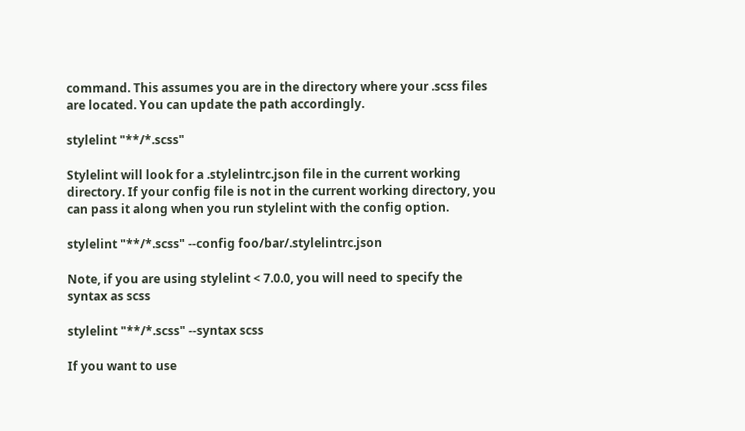command. This assumes you are in the directory where your .scss files are located. You can update the path accordingly.

stylelint "**/*.scss"

Stylelint will look for a .stylelintrc.json file in the current working directory. If your config file is not in the current working directory, you can pass it along when you run stylelint with the config option.

stylelint "**/*.scss" --config foo/bar/.stylelintrc.json

Note, if you are using stylelint < 7.0.0, you will need to specify the syntax as scss

stylelint "**/*.scss" --syntax scss

If you want to use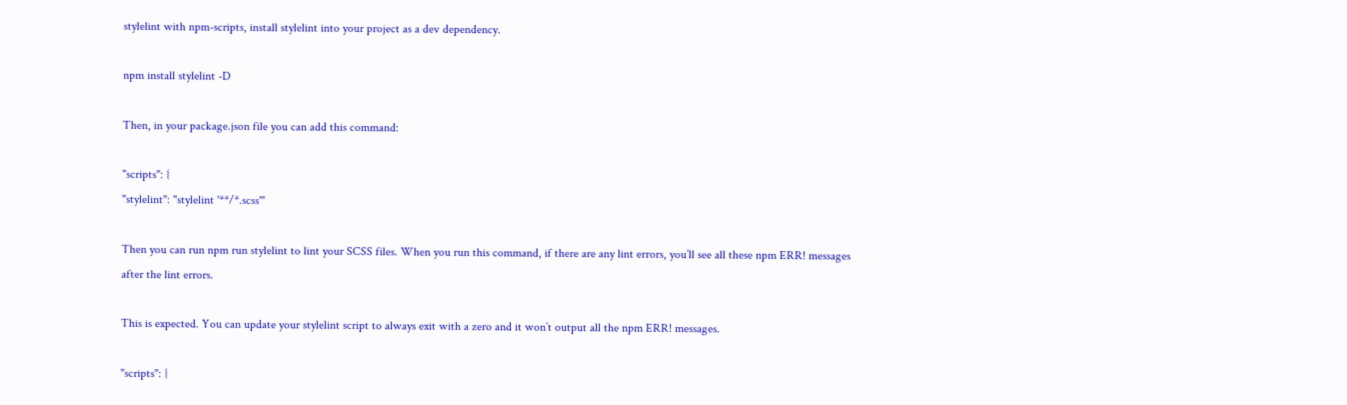stylelint with npm-scripts, install stylelint into your project as a dev dependency.

npm install stylelint -D

Then, in your package.json file you can add this command:

"scripts": {
"stylelint": "stylelint '**/*.scss'"

Then you can run npm run stylelint to lint your SCSS files. When you run this command, if there are any lint errors, you’ll see all these npm ERR! messages after the lint errors.

This is expected. You can update your stylelint script to always exit with a zero and it won’t output all the npm ERR! messages.

"scripts": {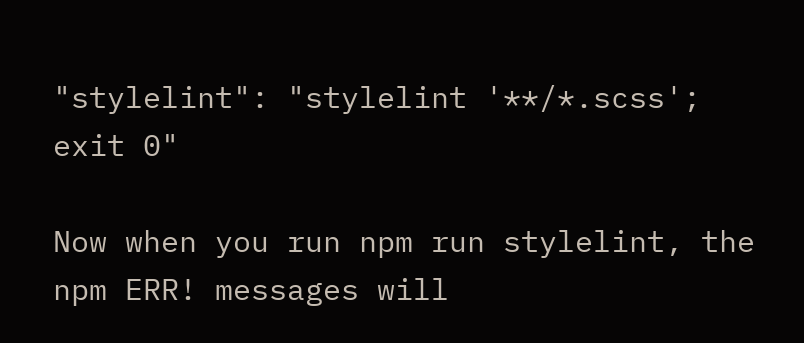"stylelint": "stylelint '**/*.scss'; exit 0"

Now when you run npm run stylelint, the npm ERR! messages will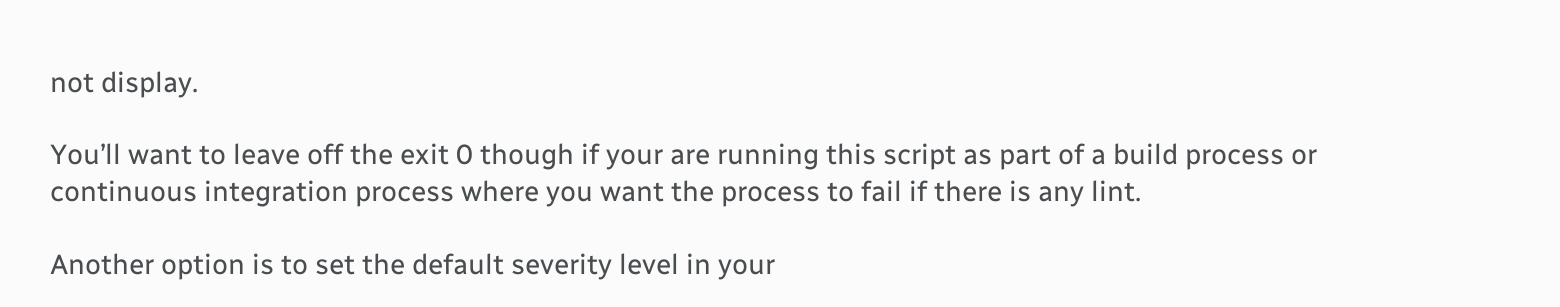not display.

You’ll want to leave off the exit 0 though if your are running this script as part of a build process or continuous integration process where you want the process to fail if there is any lint.

Another option is to set the default severity level in your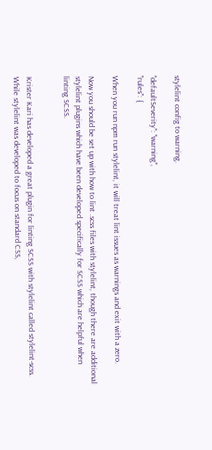stylelint config to warning.

"defaultSeverity": "warning",
"rules": {

When you run npm run stylelint, it will treat lint issues as warnings and exit with a zero.

Now you should be set up with how to lint .scss files with stylelint, though there are additional stylelint plugins which have been developed specifically for SCSS which are helpful when linting SCSS.


Krister Kari has developed a great plugin for linting SCSS with stylelint called stylelint-scss. While stylelint was developed to focus on standard CSS,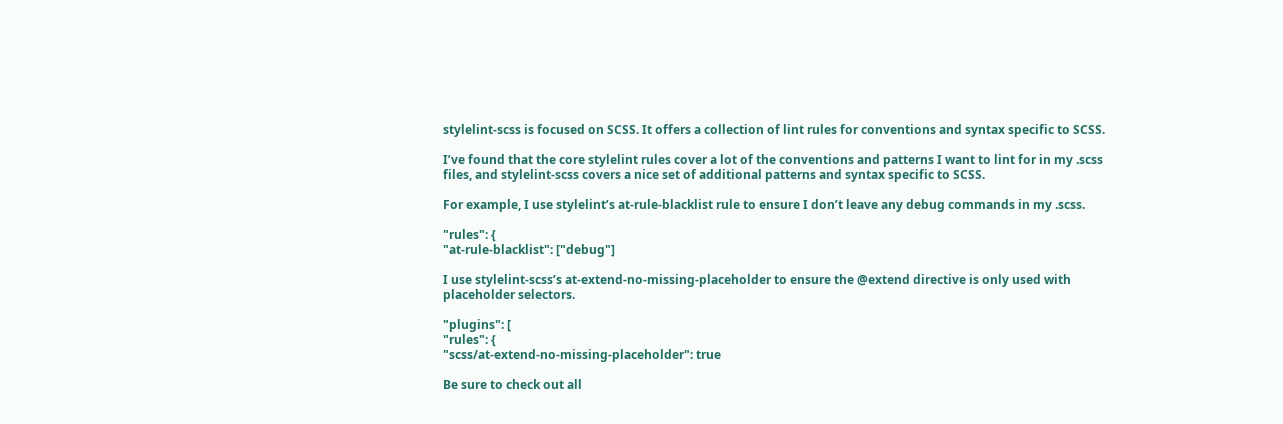stylelint-scss is focused on SCSS. It offers a collection of lint rules for conventions and syntax specific to SCSS.

I’ve found that the core stylelint rules cover a lot of the conventions and patterns I want to lint for in my .scss files, and stylelint-scss covers a nice set of additional patterns and syntax specific to SCSS.

For example, I use stylelint’s at-rule-blacklist rule to ensure I don’t leave any debug commands in my .scss.

"rules": {
"at-rule-blacklist": ["debug"]

I use stylelint-scss’s at-extend-no-missing-placeholder to ensure the @extend directive is only used with placeholder selectors.

"plugins": [
"rules": {
"scss/at-extend-no-missing-placeholder": true

Be sure to check out all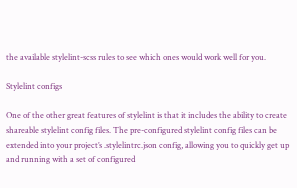the available stylelint-scss rules to see which ones would work well for you.

Stylelint configs

One of the other great features of stylelint is that it includes the ability to create shareable stylelint config files. The pre-configured stylelint config files can be extended into your project’s .stylelintrc.json config, allowing you to quickly get up and running with a set of configured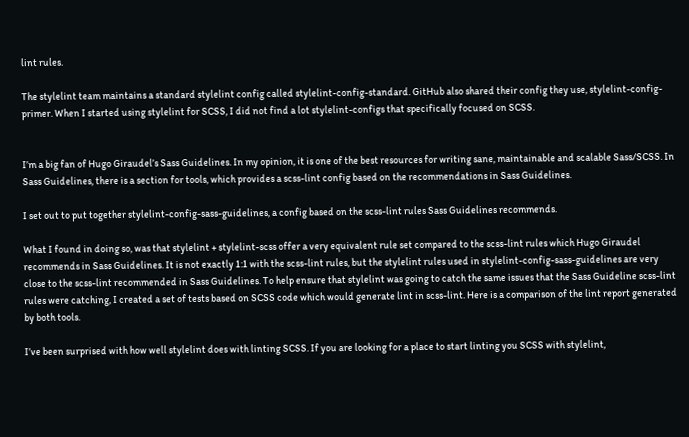lint rules.

The stylelint team maintains a standard stylelint config called stylelint-config-standard. GitHub also shared their config they use, stylelint-config-primer. When I started using stylelint for SCSS, I did not find a lot stylelint-configs that specifically focused on SCSS.


I’m a big fan of Hugo Giraudel’s Sass Guidelines. In my opinion, it is one of the best resources for writing sane, maintainable and scalable Sass/SCSS. In Sass Guidelines, there is a section for tools, which provides a scss-lint config based on the recommendations in Sass Guidelines.

I set out to put together stylelint-config-sass-guidelines, a config based on the scss-lint rules Sass Guidelines recommends.

What I found in doing so, was that stylelint + stylelint-scss offer a very equivalent rule set compared to the scss-lint rules which Hugo Giraudel recommends in Sass Guidelines. It is not exactly 1:1 with the scss-lint rules, but the stylelint rules used in stylelint-config-sass-guidelines are very close to the scss-lint recommended in Sass Guidelines. To help ensure that stylelint was going to catch the same issues that the Sass Guideline scss-lint rules were catching, I created a set of tests based on SCSS code which would generate lint in scss-lint. Here is a comparison of the lint report generated by both tools.

I’ve been surprised with how well stylelint does with linting SCSS. If you are looking for a place to start linting you SCSS with stylelint,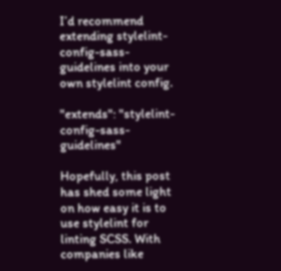I’d recommend extending stylelint-config-sass-guidelines into your own stylelint config.

"extends": "stylelint-config-sass-guidelines"

Hopefully, this post has shed some light on how easy it is to use stylelint for linting SCSS. With companies like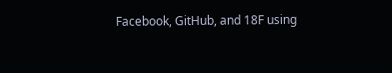Facebook, GitHub, and 18F using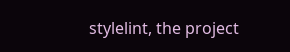stylelint, the project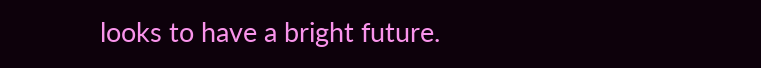looks to have a bright future.